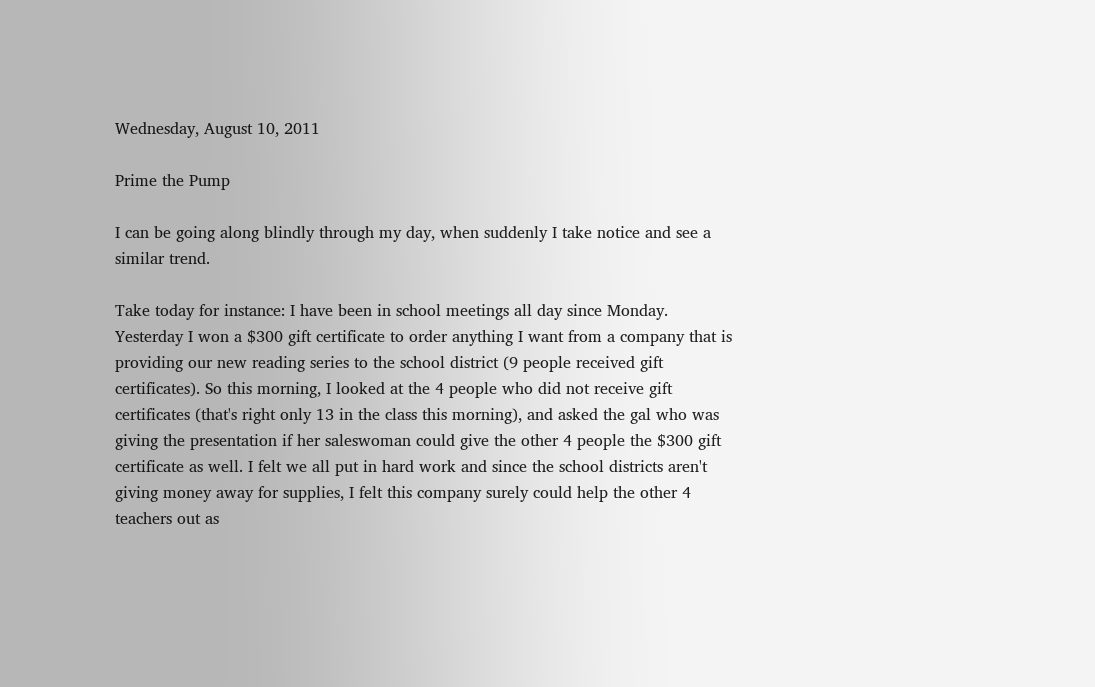Wednesday, August 10, 2011

Prime the Pump

I can be going along blindly through my day, when suddenly I take notice and see a similar trend.

Take today for instance: I have been in school meetings all day since Monday. Yesterday I won a $300 gift certificate to order anything I want from a company that is providing our new reading series to the school district (9 people received gift certificates). So this morning, I looked at the 4 people who did not receive gift certificates (that's right only 13 in the class this morning), and asked the gal who was giving the presentation if her saleswoman could give the other 4 people the $300 gift certificate as well. I felt we all put in hard work and since the school districts aren't giving money away for supplies, I felt this company surely could help the other 4 teachers out as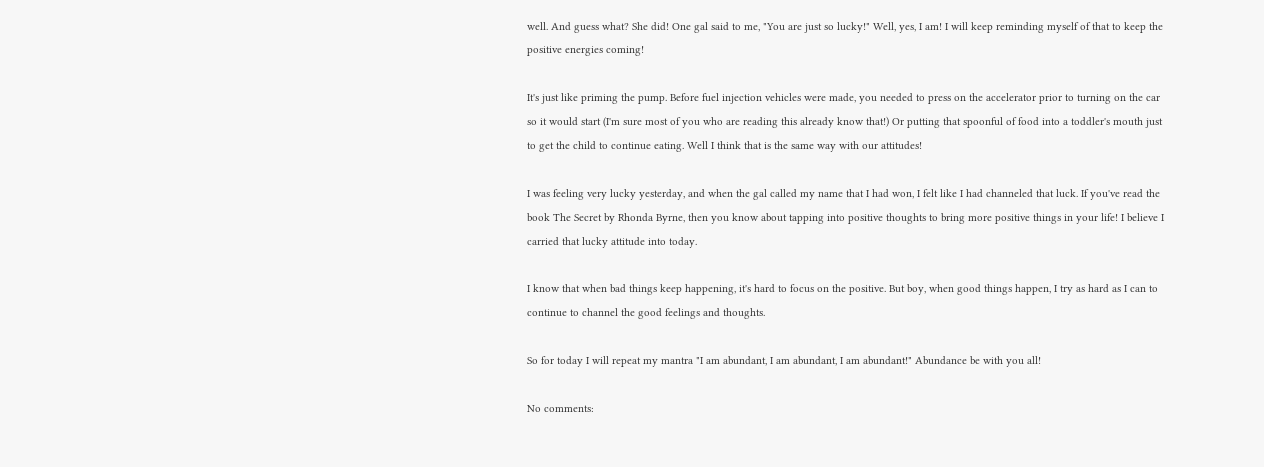well. And guess what? She did! One gal said to me, "You are just so lucky!" Well, yes, I am! I will keep reminding myself of that to keep the positive energies coming!

It's just like priming the pump. Before fuel injection vehicles were made, you needed to press on the accelerator prior to turning on the car so it would start (I'm sure most of you who are reading this already know that!) Or putting that spoonful of food into a toddler's mouth just to get the child to continue eating. Well I think that is the same way with our attitudes!

I was feeling very lucky yesterday, and when the gal called my name that I had won, I felt like I had channeled that luck. If you've read the book The Secret by Rhonda Byrne, then you know about tapping into positive thoughts to bring more positive things in your life! I believe I carried that lucky attitude into today.

I know that when bad things keep happening, it's hard to focus on the positive. But boy, when good things happen, I try as hard as I can to continue to channel the good feelings and thoughts.

So for today I will repeat my mantra "I am abundant, I am abundant, I am abundant!" Abundance be with you all!

No comments: